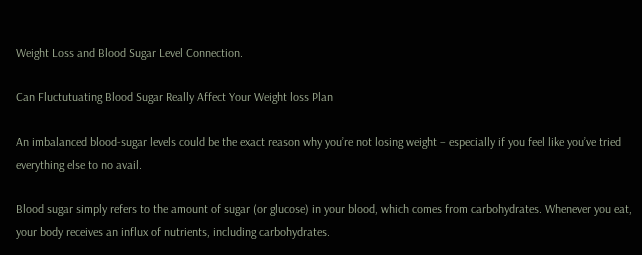Weight Loss and Blood Sugar Level Connection.

Can Fluctutuating Blood Sugar Really Affect Your Weight loss Plan

An imbalanced blood-sugar levels could be the exact reason why you’re not losing weight – especially if you feel like you’ve tried everything else to no avail.

Blood sugar simply refers to the amount of sugar (or glucose) in your blood, which comes from carbohydrates. Whenever you eat, your body receives an influx of nutrients, including carbohydrates.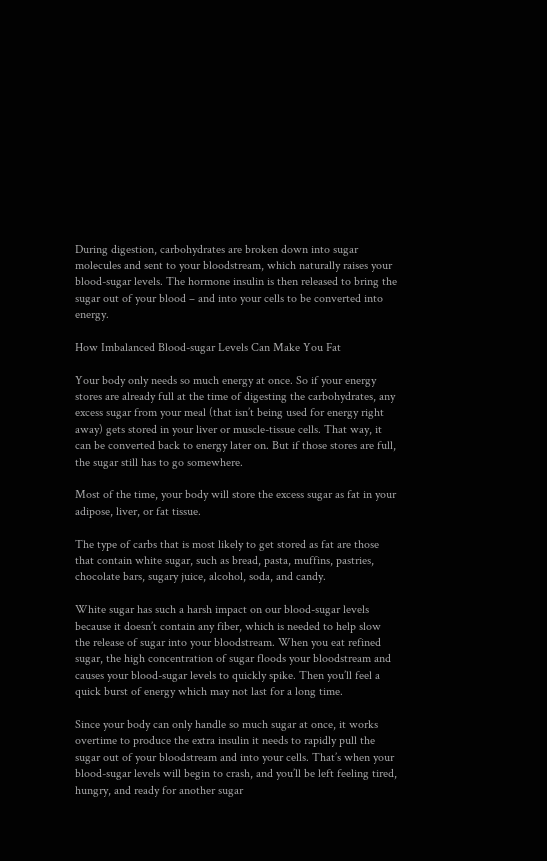During digestion, carbohydrates are broken down into sugar molecules and sent to your bloodstream, which naturally raises your blood-sugar levels. The hormone insulin is then released to bring the sugar out of your blood – and into your cells to be converted into energy.

How Imbalanced Blood-sugar Levels Can Make You Fat

Your body only needs so much energy at once. So if your energy stores are already full at the time of digesting the carbohydrates, any excess sugar from your meal (that isn’t being used for energy right away) gets stored in your liver or muscle-tissue cells. That way, it can be converted back to energy later on. But if those stores are full, the sugar still has to go somewhere.

Most of the time, your body will store the excess sugar as fat in your adipose, liver, or fat tissue.

The type of carbs that is most likely to get stored as fat are those that contain white sugar, such as bread, pasta, muffins, pastries, chocolate bars, sugary juice, alcohol, soda, and candy.

White sugar has such a harsh impact on our blood-sugar levels because it doesn’t contain any fiber, which is needed to help slow the release of sugar into your bloodstream. When you eat refined sugar, the high concentration of sugar floods your bloodstream and causes your blood-sugar levels to quickly spike. Then you’ll feel a quick burst of energy which may not last for a long time.

Since your body can only handle so much sugar at once, it works overtime to produce the extra insulin it needs to rapidly pull the sugar out of your bloodstream and into your cells. That’s when your blood-sugar levels will begin to crash, and you’ll be left feeling tired, hungry, and ready for another sugar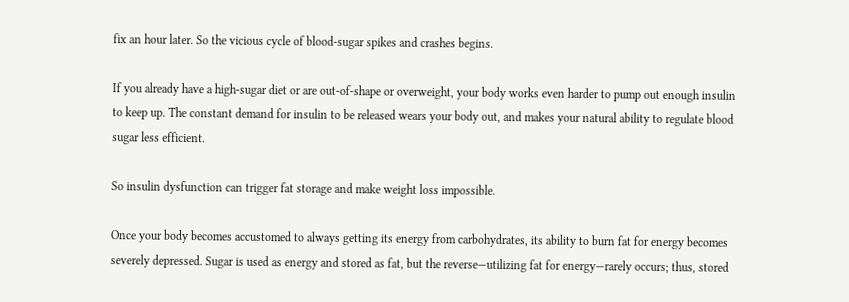fix an hour later. So the vicious cycle of blood-sugar spikes and crashes begins.

If you already have a high-sugar diet or are out-of-shape or overweight, your body works even harder to pump out enough insulin to keep up. The constant demand for insulin to be released wears your body out, and makes your natural ability to regulate blood sugar less efficient.

So insulin dysfunction can trigger fat storage and make weight loss impossible.

Once your body becomes accustomed to always getting its energy from carbohydrates, its ability to burn fat for energy becomes severely depressed. Sugar is used as energy and stored as fat, but the reverse—utilizing fat for energy—rarely occurs; thus, stored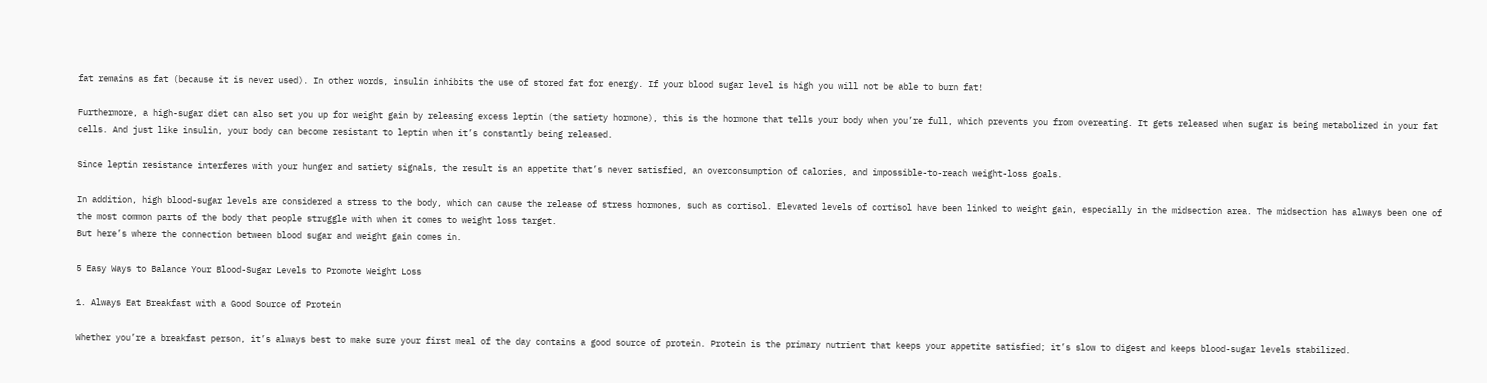fat remains as fat (because it is never used). In other words, insulin inhibits the use of stored fat for energy. If your blood sugar level is high you will not be able to burn fat!

Furthermore, a high-sugar diet can also set you up for weight gain by releasing excess leptin (the satiety hormone), this is the hormone that tells your body when you’re full, which prevents you from overeating. It gets released when sugar is being metabolized in your fat cells. And just like insulin, your body can become resistant to leptin when it’s constantly being released.

Since leptin resistance interferes with your hunger and satiety signals, the result is an appetite that’s never satisfied, an overconsumption of calories, and impossible-to-reach weight-loss goals.

In addition, high blood-sugar levels are considered a stress to the body, which can cause the release of stress hormones, such as cortisol. Elevated levels of cortisol have been linked to weight gain, especially in the midsection area. The midsection has always been one of the most common parts of the body that people struggle with when it comes to weight loss target.
But here’s where the connection between blood sugar and weight gain comes in.

5 Easy Ways to Balance Your Blood-Sugar Levels to Promote Weight Loss

1. Always Eat Breakfast with a Good Source of Protein

Whether you’re a breakfast person, it’s always best to make sure your first meal of the day contains a good source of protein. Protein is the primary nutrient that keeps your appetite satisfied; it’s slow to digest and keeps blood-sugar levels stabilized.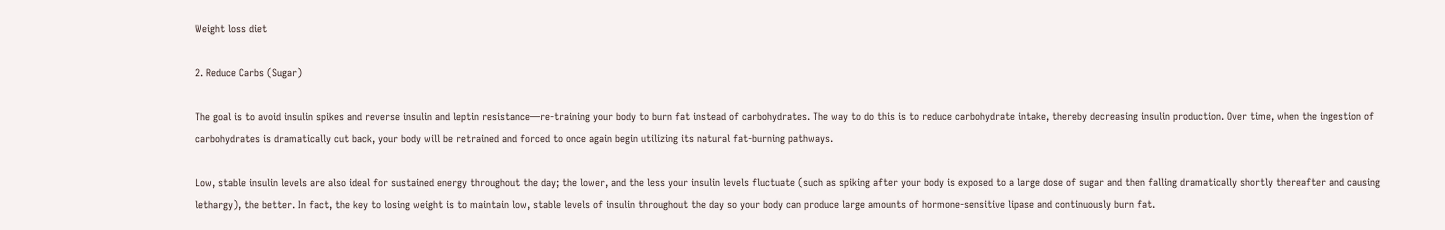Weight loss diet

2. Reduce Carbs (Sugar)

The goal is to avoid insulin spikes and reverse insulin and leptin resistance—re-training your body to burn fat instead of carbohydrates. The way to do this is to reduce carbohydrate intake, thereby decreasing insulin production. Over time, when the ingestion of carbohydrates is dramatically cut back, your body will be retrained and forced to once again begin utilizing its natural fat-burning pathways.

Low, stable insulin levels are also ideal for sustained energy throughout the day; the lower, and the less your insulin levels fluctuate (such as spiking after your body is exposed to a large dose of sugar and then falling dramatically shortly thereafter and causing lethargy), the better. In fact, the key to losing weight is to maintain low, stable levels of insulin throughout the day so your body can produce large amounts of hormone-sensitive lipase and continuously burn fat.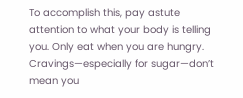To accomplish this, pay astute attention to what your body is telling you. Only eat when you are hungry. Cravings—especially for sugar—don’t mean you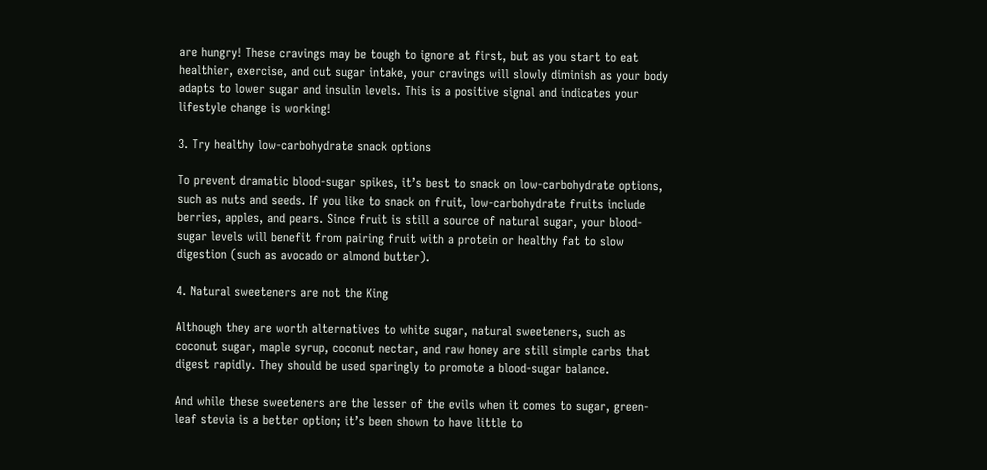are hungry! These cravings may be tough to ignore at first, but as you start to eat healthier, exercise, and cut sugar intake, your cravings will slowly diminish as your body adapts to lower sugar and insulin levels. This is a positive signal and indicates your lifestyle change is working!

3. Try healthy low-carbohydrate snack options

To prevent dramatic blood-sugar spikes, it’s best to snack on low-carbohydrate options, such as nuts and seeds. If you like to snack on fruit, low-carbohydrate fruits include berries, apples, and pears. Since fruit is still a source of natural sugar, your blood-sugar levels will benefit from pairing fruit with a protein or healthy fat to slow digestion (such as avocado or almond butter).

4. Natural sweeteners are not the King

Although they are worth alternatives to white sugar, natural sweeteners, such as coconut sugar, maple syrup, coconut nectar, and raw honey are still simple carbs that digest rapidly. They should be used sparingly to promote a blood-sugar balance.

And while these sweeteners are the lesser of the evils when it comes to sugar, green-leaf stevia is a better option; it’s been shown to have little to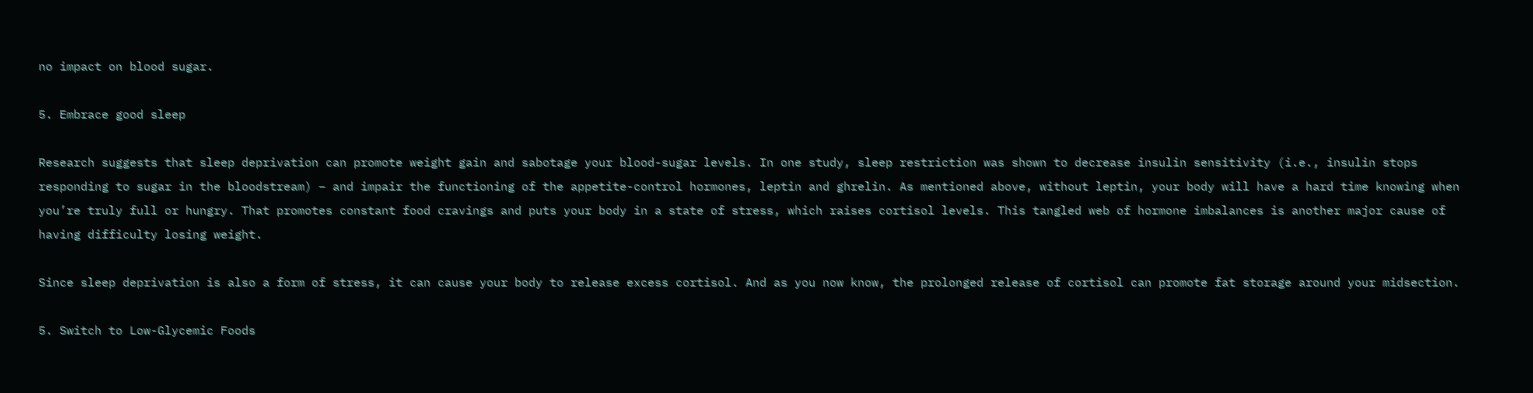no impact on blood sugar.

5. Embrace good sleep

Research suggests that sleep deprivation can promote weight gain and sabotage your blood-sugar levels. In one study, sleep restriction was shown to decrease insulin sensitivity (i.e., insulin stops responding to sugar in the bloodstream) – and impair the functioning of the appetite-control hormones, leptin and ghrelin. As mentioned above, without leptin, your body will have a hard time knowing when you’re truly full or hungry. That promotes constant food cravings and puts your body in a state of stress, which raises cortisol levels. This tangled web of hormone imbalances is another major cause of having difficulty losing weight.

Since sleep deprivation is also a form of stress, it can cause your body to release excess cortisol. And as you now know, the prolonged release of cortisol can promote fat storage around your midsection.

5. Switch to Low-Glycemic Foods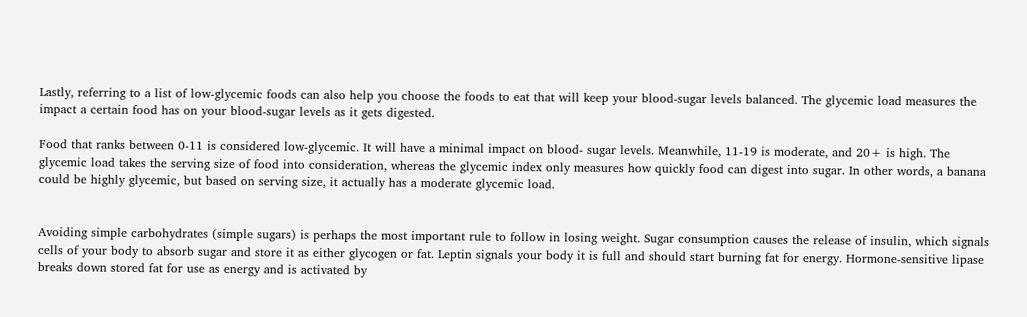Lastly, referring to a list of low-glycemic foods can also help you choose the foods to eat that will keep your blood-sugar levels balanced. The glycemic load measures the impact a certain food has on your blood-sugar levels as it gets digested.

Food that ranks between 0-11 is considered low-glycemic. It will have a minimal impact on blood- sugar levels. Meanwhile, 11-19 is moderate, and 20+ is high. The glycemic load takes the serving size of food into consideration, whereas the glycemic index only measures how quickly food can digest into sugar. In other words, a banana could be highly glycemic, but based on serving size, it actually has a moderate glycemic load.


Avoiding simple carbohydrates (simple sugars) is perhaps the most important rule to follow in losing weight. Sugar consumption causes the release of insulin, which signals cells of your body to absorb sugar and store it as either glycogen or fat. Leptin signals your body it is full and should start burning fat for energy. Hormone-sensitive lipase breaks down stored fat for use as energy and is activated by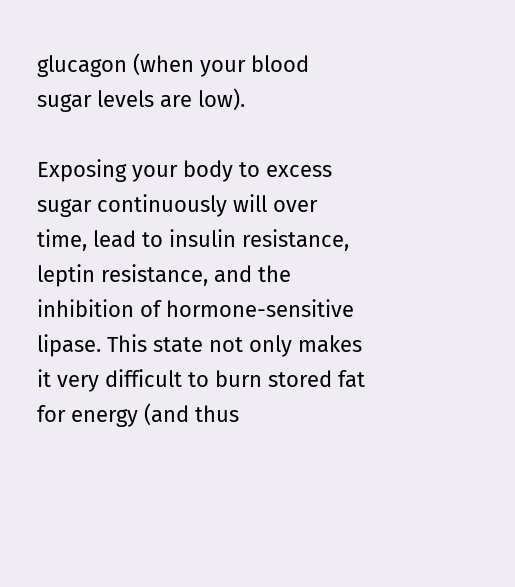glucagon (when your blood sugar levels are low).

Exposing your body to excess sugar continuously will over time, lead to insulin resistance, leptin resistance, and the inhibition of hormone-sensitive lipase. This state not only makes it very difficult to burn stored fat for energy (and thus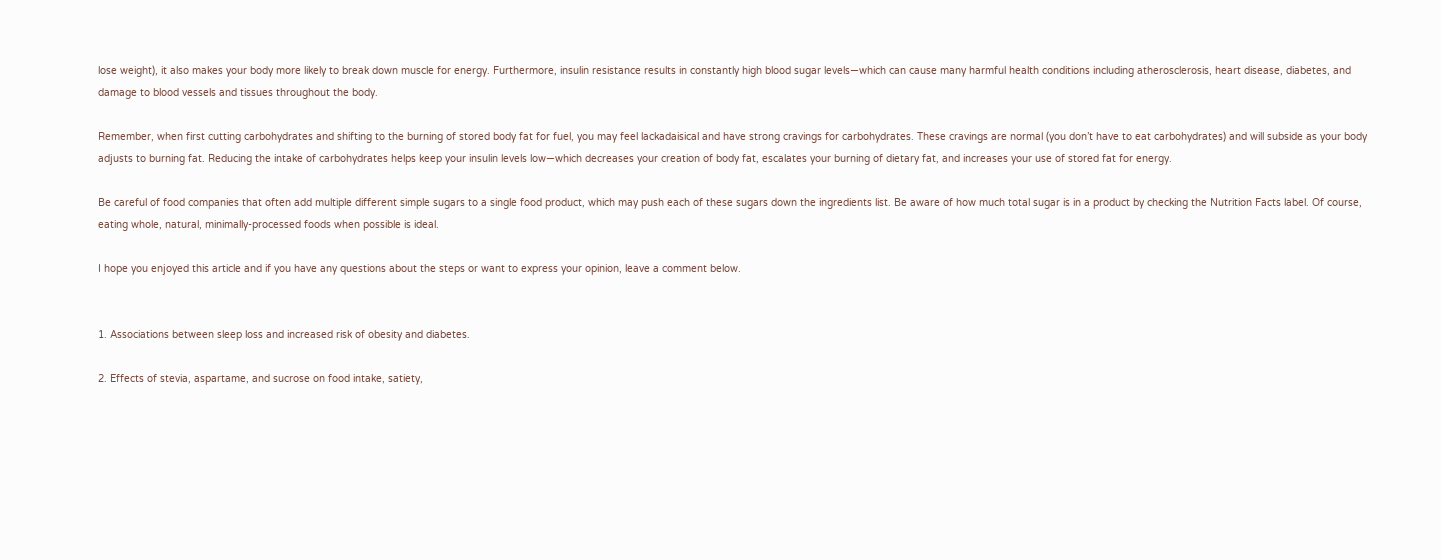lose weight), it also makes your body more likely to break down muscle for energy. Furthermore, insulin resistance results in constantly high blood sugar levels—which can cause many harmful health conditions including atherosclerosis, heart disease, diabetes, and damage to blood vessels and tissues throughout the body.

Remember, when first cutting carbohydrates and shifting to the burning of stored body fat for fuel, you may feel lackadaisical and have strong cravings for carbohydrates. These cravings are normal (you don’t have to eat carbohydrates) and will subside as your body adjusts to burning fat. Reducing the intake of carbohydrates helps keep your insulin levels low—which decreases your creation of body fat, escalates your burning of dietary fat, and increases your use of stored fat for energy.

Be careful of food companies that often add multiple different simple sugars to a single food product, which may push each of these sugars down the ingredients list. Be aware of how much total sugar is in a product by checking the Nutrition Facts label. Of course, eating whole, natural, minimally-processed foods when possible is ideal.

I hope you enjoyed this article and if you have any questions about the steps or want to express your opinion, leave a comment below.


1. Associations between sleep loss and increased risk of obesity and diabetes.

2. Effects of stevia, aspartame, and sucrose on food intake, satiety,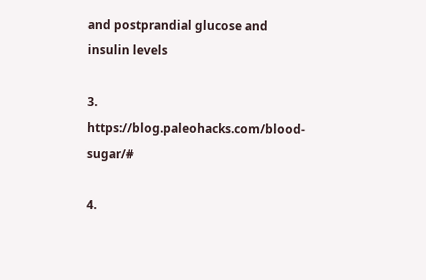and postprandial glucose and insulin levels

3. https://blog.paleohacks.com/blood-sugar/#

4.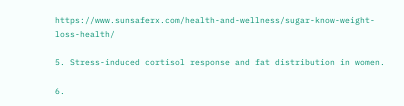https://www.sunsaferx.com/health-and-wellness/sugar-know-weight-loss-health/

5. Stress-induced cortisol response and fat distribution in women.

6.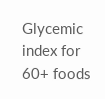Glycemic index for 60+ foods